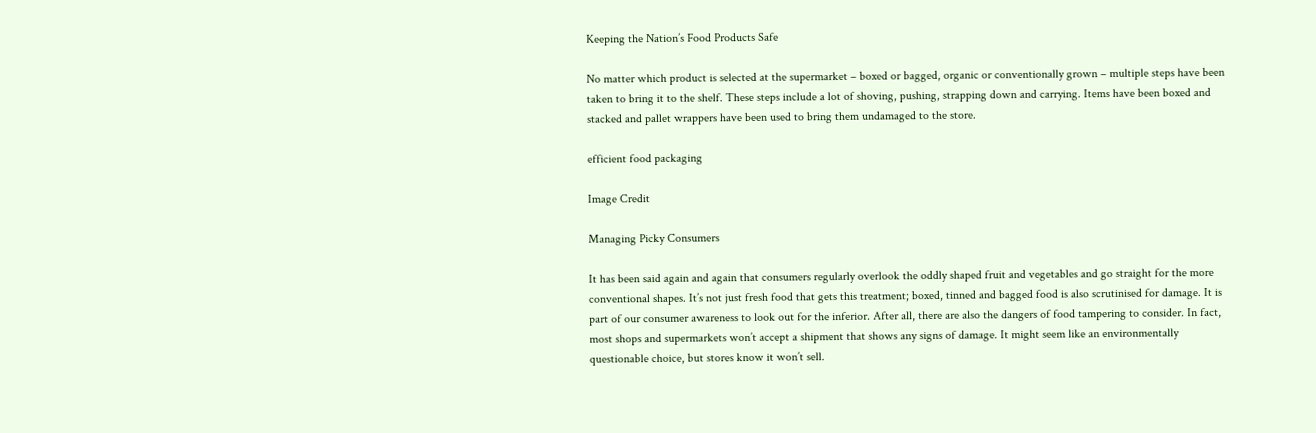Keeping the Nation’s Food Products Safe

No matter which product is selected at the supermarket – boxed or bagged, organic or conventionally grown – multiple steps have been taken to bring it to the shelf. These steps include a lot of shoving, pushing, strapping down and carrying. Items have been boxed and stacked and pallet wrappers have been used to bring them undamaged to the store.

efficient food packaging

Image Credit

Managing Picky Consumers

It has been said again and again that consumers regularly overlook the oddly shaped fruit and vegetables and go straight for the more conventional shapes. It’s not just fresh food that gets this treatment; boxed, tinned and bagged food is also scrutinised for damage. It is part of our consumer awareness to look out for the inferior. After all, there are also the dangers of food tampering to consider. In fact, most shops and supermarkets won’t accept a shipment that shows any signs of damage. It might seem like an environmentally questionable choice, but stores know it won’t sell.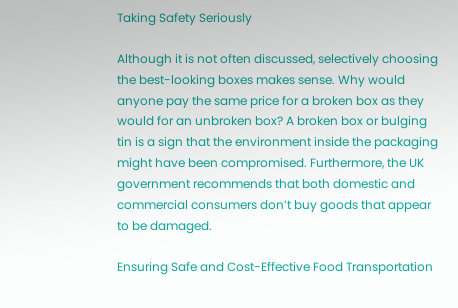Taking Safety Seriously

Although it is not often discussed, selectively choosing the best-looking boxes makes sense. Why would anyone pay the same price for a broken box as they would for an unbroken box? A broken box or bulging tin is a sign that the environment inside the packaging might have been compromised. Furthermore, the UK government recommends that both domestic and commercial consumers don’t buy goods that appear to be damaged.

Ensuring Safe and Cost-Effective Food Transportation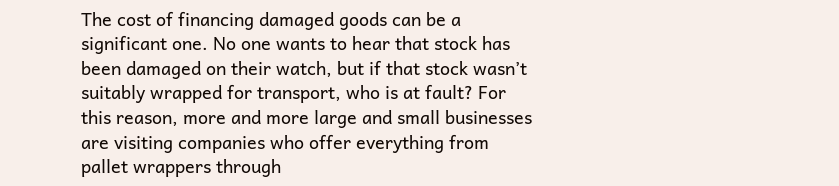The cost of financing damaged goods can be a significant one. No one wants to hear that stock has been damaged on their watch, but if that stock wasn’t suitably wrapped for transport, who is at fault? For this reason, more and more large and small businesses are visiting companies who offer everything from pallet wrappers through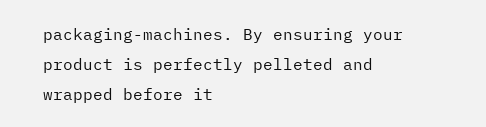packaging-machines. By ensuring your product is perfectly pelleted and wrapped before it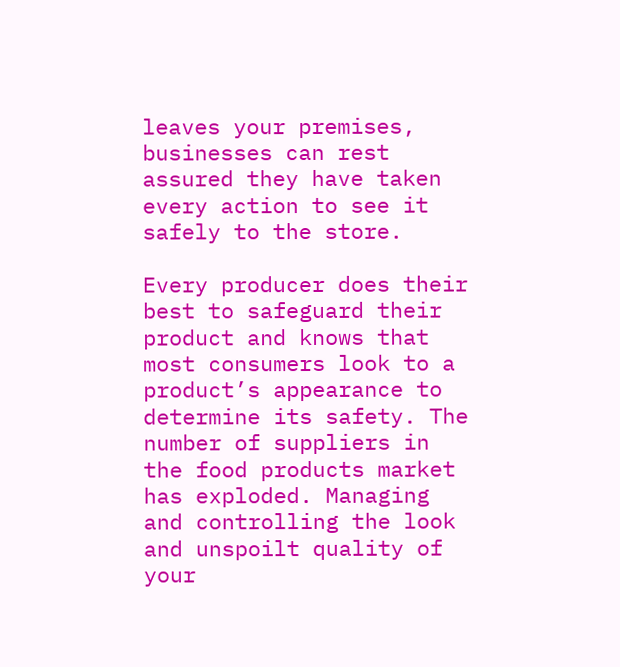leaves your premises, businesses can rest assured they have taken every action to see it safely to the store.

Every producer does their best to safeguard their product and knows that most consumers look to a product’s appearance to determine its safety. The number of suppliers in the food products market has exploded. Managing and controlling the look and unspoilt quality of your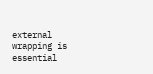external wrapping is essential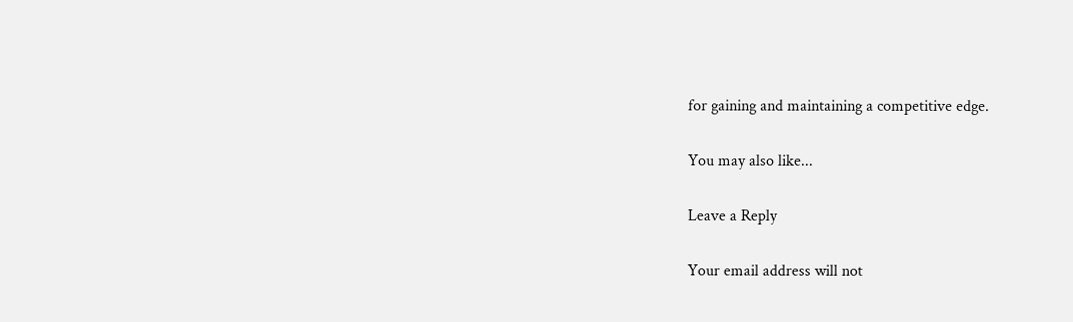for gaining and maintaining a competitive edge.

You may also like...

Leave a Reply

Your email address will not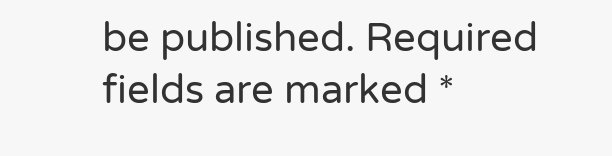be published. Required fields are marked *